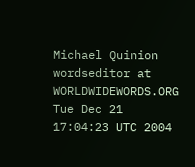Michael Quinion wordseditor at WORLDWIDEWORDS.ORG
Tue Dec 21 17:04:23 UTC 2004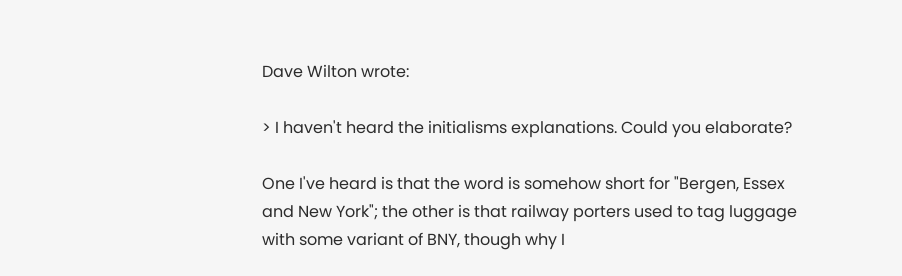Dave Wilton wrote:

> I haven't heard the initialisms explanations. Could you elaborate?

One I've heard is that the word is somehow short for "Bergen, Essex
and New York"; the other is that railway porters used to tag luggage
with some variant of BNY, though why I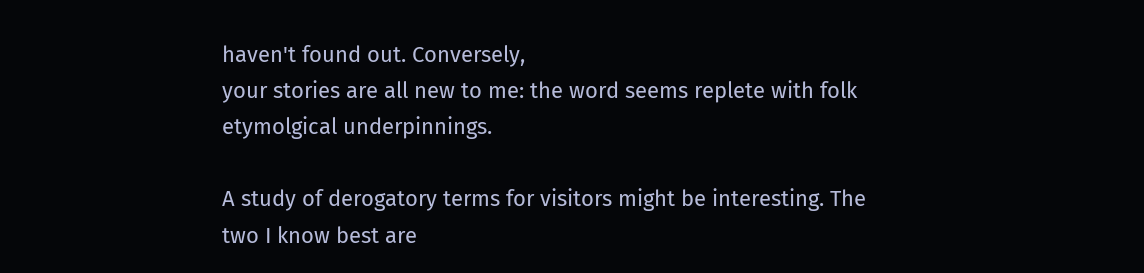haven't found out. Conversely,
your stories are all new to me: the word seems replete with folk
etymolgical underpinnings.

A study of derogatory terms for visitors might be interesting. The
two I know best are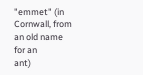"emmet" (in Cornwall, from an old name for an
ant)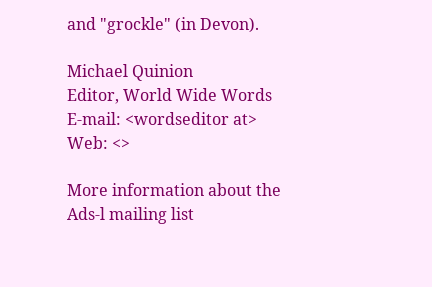and "grockle" (in Devon).

Michael Quinion
Editor, World Wide Words
E-mail: <wordseditor at>
Web: <>

More information about the Ads-l mailing list